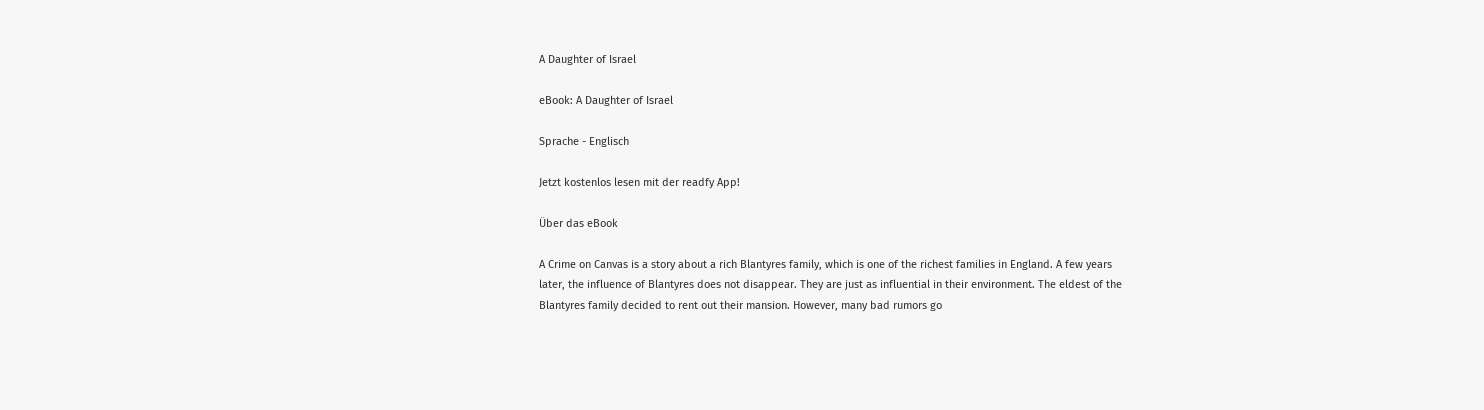A Daughter of Israel

eBook: A Daughter of Israel

Sprache - Englisch

Jetzt kostenlos lesen mit der readfy App!

Über das eBook

A Crime on Canvas is a story about a rich Blantyres family, which is one of the richest families in England. A few years later, the influence of Blantyres does not disappear. They are just as influential in their environment. The eldest of the Blantyres family decided to rent out their mansion. However, many bad rumors go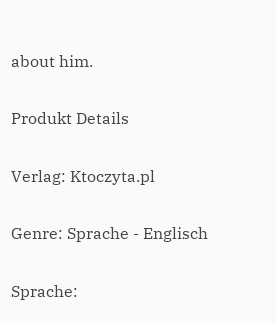about him.

Produkt Details

Verlag: Ktoczyta.pl

Genre: Sprache - Englisch

Sprache: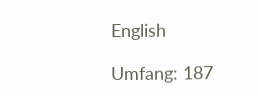English

Umfang: 187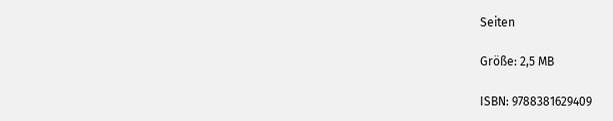Seiten

Größe: 2,5 MB

ISBN: 9788381629409